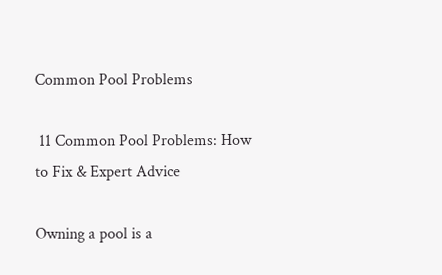Common Pool Problems

 11 Common Pool Problems: How to Fix & Expert Advice

Owning a pool is a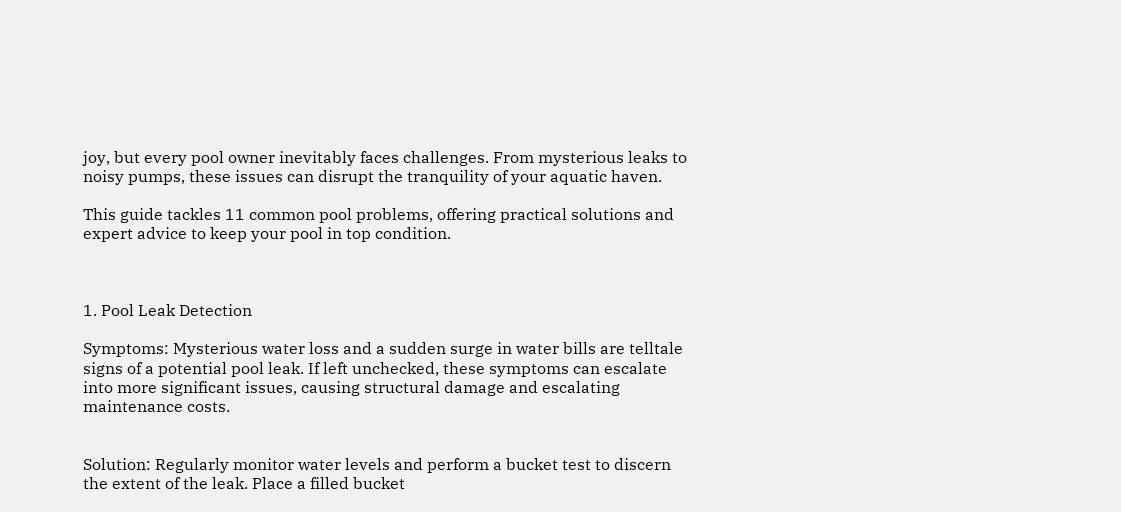joy, but every pool owner inevitably faces challenges. From mysterious leaks to noisy pumps, these issues can disrupt the tranquility of your aquatic haven.

This guide tackles 11 common pool problems, offering practical solutions and expert advice to keep your pool in top condition.



1. Pool Leak Detection

Symptoms: Mysterious water loss and a sudden surge in water bills are telltale signs of a potential pool leak. If left unchecked, these symptoms can escalate into more significant issues, causing structural damage and escalating maintenance costs.


Solution: Regularly monitor water levels and perform a bucket test to discern the extent of the leak. Place a filled bucket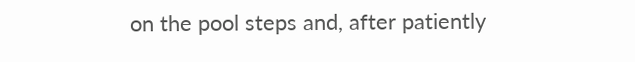on the pool steps and, after patiently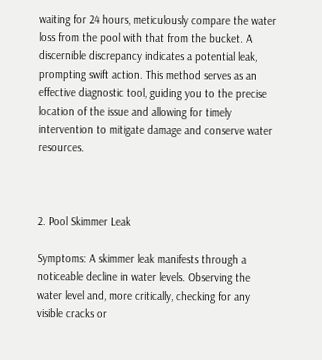waiting for 24 hours, meticulously compare the water loss from the pool with that from the bucket. A discernible discrepancy indicates a potential leak, prompting swift action. This method serves as an effective diagnostic tool, guiding you to the precise location of the issue and allowing for timely intervention to mitigate damage and conserve water resources.



2. Pool Skimmer Leak

Symptoms: A skimmer leak manifests through a noticeable decline in water levels. Observing the water level and, more critically, checking for any visible cracks or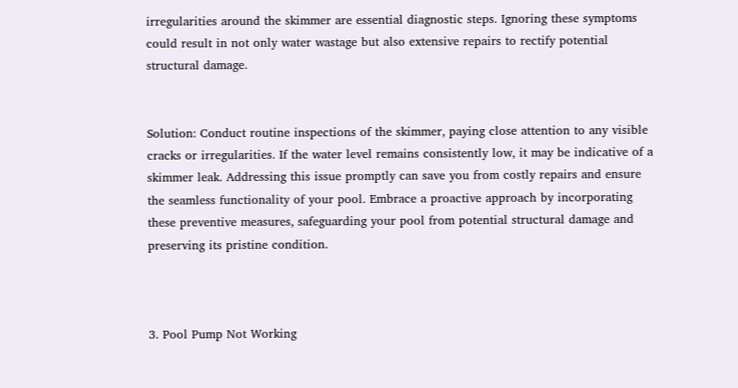irregularities around the skimmer are essential diagnostic steps. Ignoring these symptoms could result in not only water wastage but also extensive repairs to rectify potential structural damage.


Solution: Conduct routine inspections of the skimmer, paying close attention to any visible cracks or irregularities. If the water level remains consistently low, it may be indicative of a skimmer leak. Addressing this issue promptly can save you from costly repairs and ensure the seamless functionality of your pool. Embrace a proactive approach by incorporating these preventive measures, safeguarding your pool from potential structural damage and preserving its pristine condition.



3. Pool Pump Not Working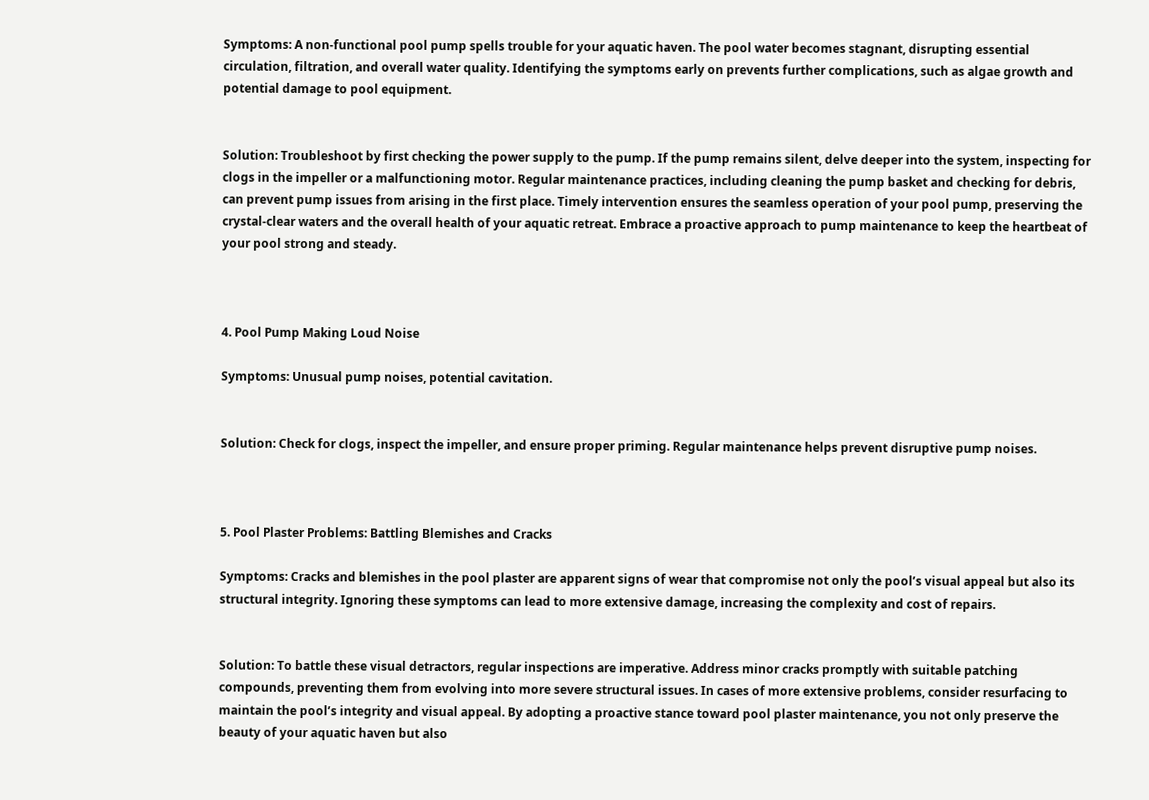Symptoms: A non-functional pool pump spells trouble for your aquatic haven. The pool water becomes stagnant, disrupting essential circulation, filtration, and overall water quality. Identifying the symptoms early on prevents further complications, such as algae growth and potential damage to pool equipment.


Solution: Troubleshoot by first checking the power supply to the pump. If the pump remains silent, delve deeper into the system, inspecting for clogs in the impeller or a malfunctioning motor. Regular maintenance practices, including cleaning the pump basket and checking for debris, can prevent pump issues from arising in the first place. Timely intervention ensures the seamless operation of your pool pump, preserving the crystal-clear waters and the overall health of your aquatic retreat. Embrace a proactive approach to pump maintenance to keep the heartbeat of your pool strong and steady.



4. Pool Pump Making Loud Noise

Symptoms: Unusual pump noises, potential cavitation.


Solution: Check for clogs, inspect the impeller, and ensure proper priming. Regular maintenance helps prevent disruptive pump noises.



5. Pool Plaster Problems: Battling Blemishes and Cracks

Symptoms: Cracks and blemishes in the pool plaster are apparent signs of wear that compromise not only the pool’s visual appeal but also its structural integrity. Ignoring these symptoms can lead to more extensive damage, increasing the complexity and cost of repairs.


Solution: To battle these visual detractors, regular inspections are imperative. Address minor cracks promptly with suitable patching compounds, preventing them from evolving into more severe structural issues. In cases of more extensive problems, consider resurfacing to maintain the pool’s integrity and visual appeal. By adopting a proactive stance toward pool plaster maintenance, you not only preserve the beauty of your aquatic haven but also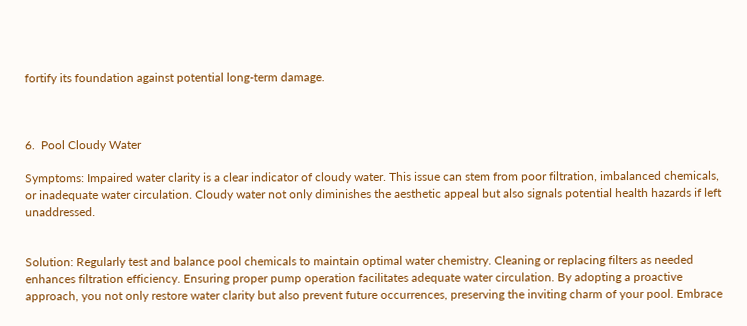fortify its foundation against potential long-term damage.



6.  Pool Cloudy Water

Symptoms: Impaired water clarity is a clear indicator of cloudy water. This issue can stem from poor filtration, imbalanced chemicals, or inadequate water circulation. Cloudy water not only diminishes the aesthetic appeal but also signals potential health hazards if left unaddressed.


Solution: Regularly test and balance pool chemicals to maintain optimal water chemistry. Cleaning or replacing filters as needed enhances filtration efficiency. Ensuring proper pump operation facilitates adequate water circulation. By adopting a proactive approach, you not only restore water clarity but also prevent future occurrences, preserving the inviting charm of your pool. Embrace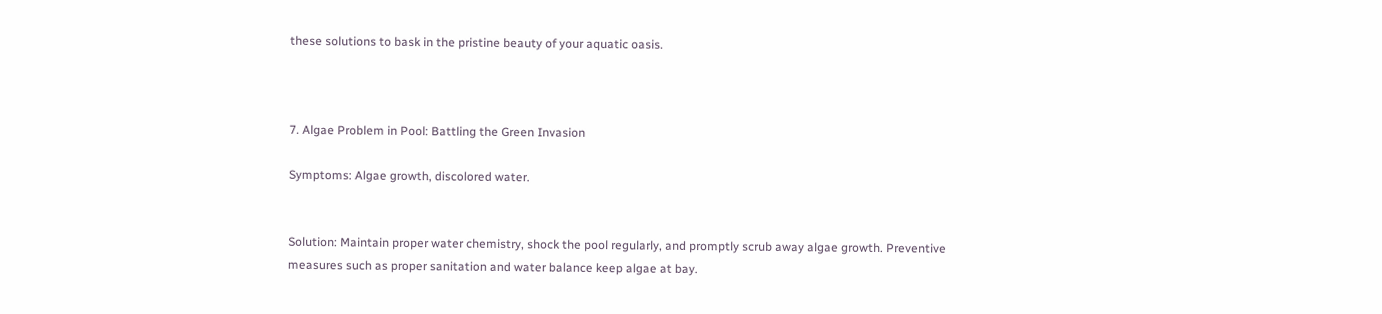these solutions to bask in the pristine beauty of your aquatic oasis.



7. Algae Problem in Pool: Battling the Green Invasion

Symptoms: Algae growth, discolored water.


Solution: Maintain proper water chemistry, shock the pool regularly, and promptly scrub away algae growth. Preventive measures such as proper sanitation and water balance keep algae at bay.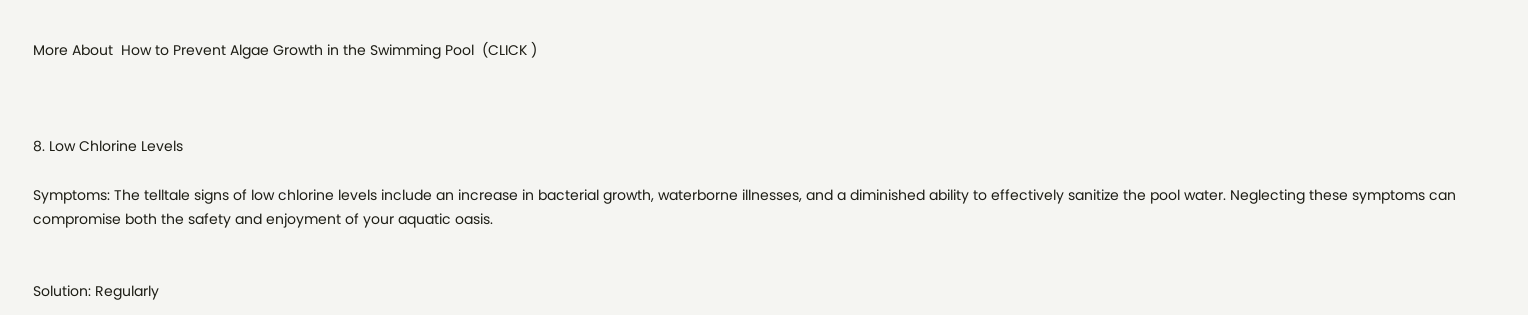More About  How to Prevent Algae Growth in the Swimming Pool  (CLICK )



8. Low Chlorine Levels

Symptoms: The telltale signs of low chlorine levels include an increase in bacterial growth, waterborne illnesses, and a diminished ability to effectively sanitize the pool water. Neglecting these symptoms can compromise both the safety and enjoyment of your aquatic oasis.


Solution: Regularly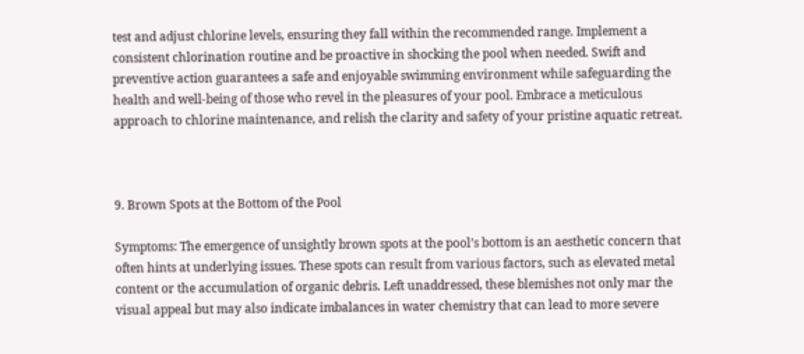test and adjust chlorine levels, ensuring they fall within the recommended range. Implement a consistent chlorination routine and be proactive in shocking the pool when needed. Swift and preventive action guarantees a safe and enjoyable swimming environment while safeguarding the health and well-being of those who revel in the pleasures of your pool. Embrace a meticulous approach to chlorine maintenance, and relish the clarity and safety of your pristine aquatic retreat.



9. Brown Spots at the Bottom of the Pool

Symptoms: The emergence of unsightly brown spots at the pool’s bottom is an aesthetic concern that often hints at underlying issues. These spots can result from various factors, such as elevated metal content or the accumulation of organic debris. Left unaddressed, these blemishes not only mar the visual appeal but may also indicate imbalances in water chemistry that can lead to more severe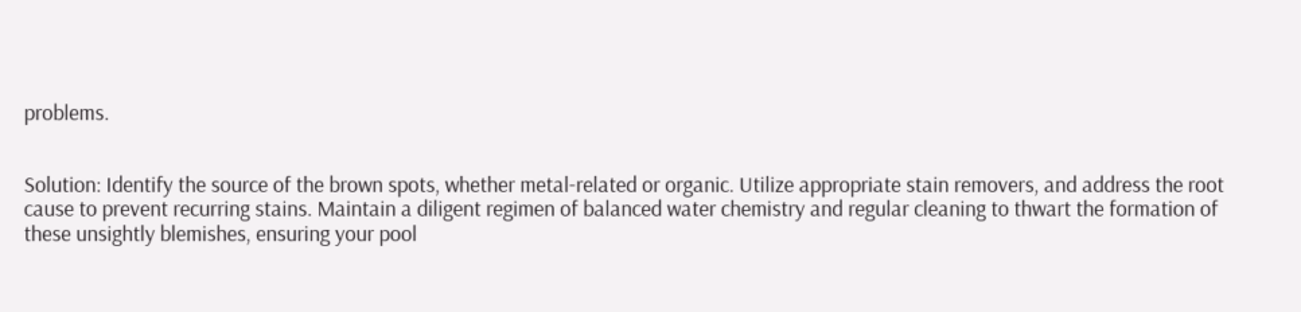problems.


Solution: Identify the source of the brown spots, whether metal-related or organic. Utilize appropriate stain removers, and address the root cause to prevent recurring stains. Maintain a diligent regimen of balanced water chemistry and regular cleaning to thwart the formation of these unsightly blemishes, ensuring your pool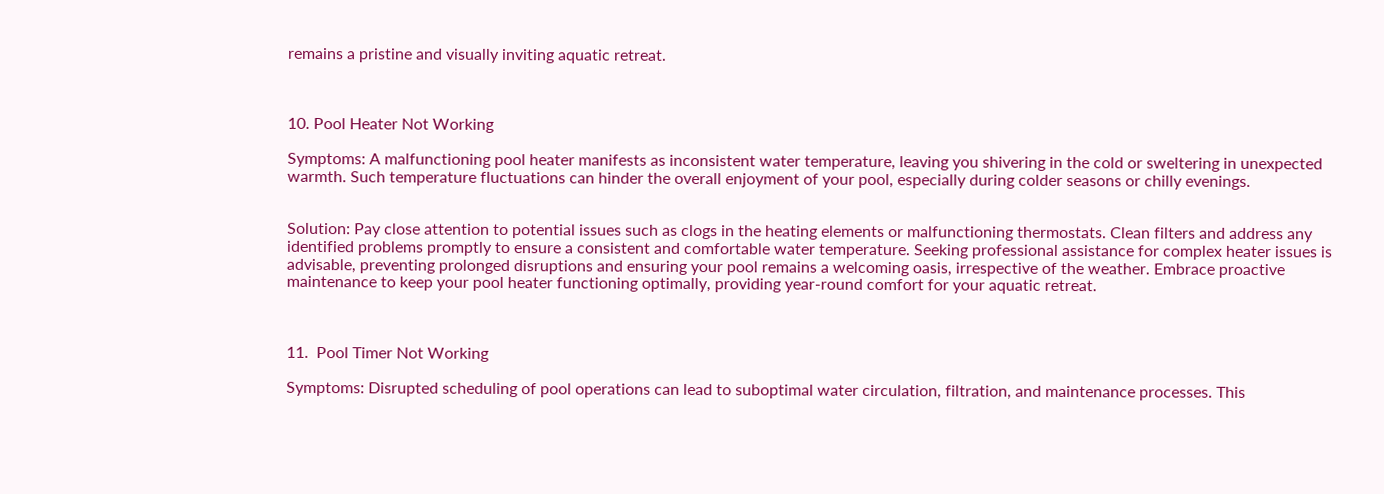remains a pristine and visually inviting aquatic retreat.



10. Pool Heater Not Working

Symptoms: A malfunctioning pool heater manifests as inconsistent water temperature, leaving you shivering in the cold or sweltering in unexpected warmth. Such temperature fluctuations can hinder the overall enjoyment of your pool, especially during colder seasons or chilly evenings.


Solution: Pay close attention to potential issues such as clogs in the heating elements or malfunctioning thermostats. Clean filters and address any identified problems promptly to ensure a consistent and comfortable water temperature. Seeking professional assistance for complex heater issues is advisable, preventing prolonged disruptions and ensuring your pool remains a welcoming oasis, irrespective of the weather. Embrace proactive maintenance to keep your pool heater functioning optimally, providing year-round comfort for your aquatic retreat.



11.  Pool Timer Not Working

Symptoms: Disrupted scheduling of pool operations can lead to suboptimal water circulation, filtration, and maintenance processes. This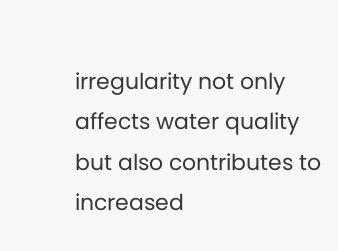irregularity not only affects water quality but also contributes to increased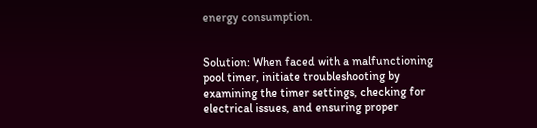energy consumption.


Solution: When faced with a malfunctioning pool timer, initiate troubleshooting by examining the timer settings, checking for electrical issues, and ensuring proper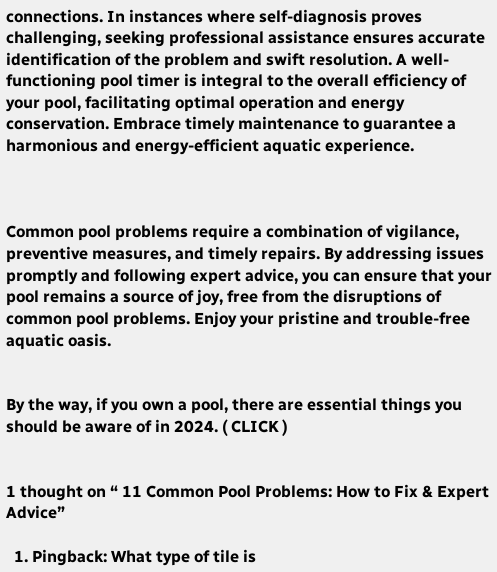connections. In instances where self-diagnosis proves challenging, seeking professional assistance ensures accurate identification of the problem and swift resolution. A well-functioning pool timer is integral to the overall efficiency of your pool, facilitating optimal operation and energy conservation. Embrace timely maintenance to guarantee a harmonious and energy-efficient aquatic experience.



Common pool problems require a combination of vigilance, preventive measures, and timely repairs. By addressing issues promptly and following expert advice, you can ensure that your pool remains a source of joy, free from the disruptions of common pool problems. Enjoy your pristine and trouble-free aquatic oasis.


By the way, if you own a pool, there are essential things you should be aware of in 2024. ( CLICK )


1 thought on “ 11 Common Pool Problems: How to Fix & Expert Advice”

  1. Pingback: What type of tile is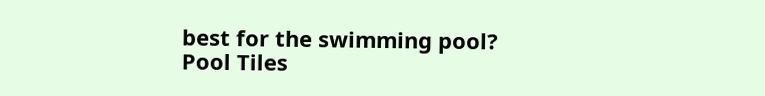best for the swimming pool?  Pool Tiles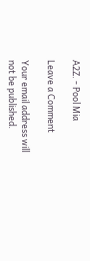A2Z. - Pool Mia

Leave a Comment

Your email address will not be published.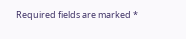Required fields are marked *